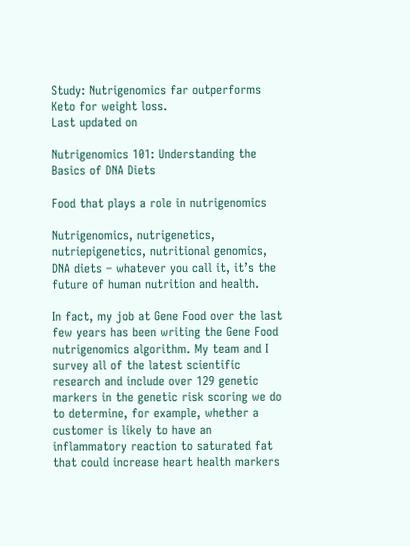Study: Nutrigenomics far outperforms Keto for weight loss.
Last updated on

Nutrigenomics 101: Understanding the Basics of DNA Diets

Food that plays a role in nutrigenomics

Nutrigenomics, nutrigenetics, nutriepigenetics, nutritional genomics, DNA diets – whatever you call it, it’s the future of human nutrition and health.

In fact, my job at Gene Food over the last few years has been writing the Gene Food nutrigenomics algorithm. My team and I survey all of the latest scientific research and include over 129 genetic markers in the genetic risk scoring we do to determine, for example, whether a customer is likely to have an inflammatory reaction to saturated fat that could increase heart health markers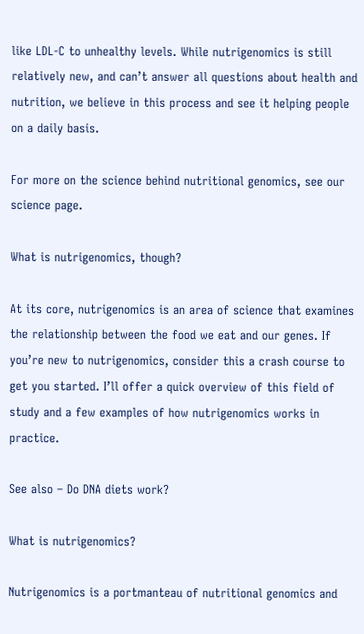like LDL-C to unhealthy levels. While nutrigenomics is still relatively new, and can’t answer all questions about health and nutrition, we believe in this process and see it helping people on a daily basis.

For more on the science behind nutritional genomics, see our science page.

What is nutrigenomics, though?

At its core, nutrigenomics is an area of science that examines the relationship between the food we eat and our genes. If you’re new to nutrigenomics, consider this a crash course to get you started. I’ll offer a quick overview of this field of study and a few examples of how nutrigenomics works in practice.

See also – Do DNA diets work?

What is nutrigenomics?

Nutrigenomics is a portmanteau of nutritional genomics and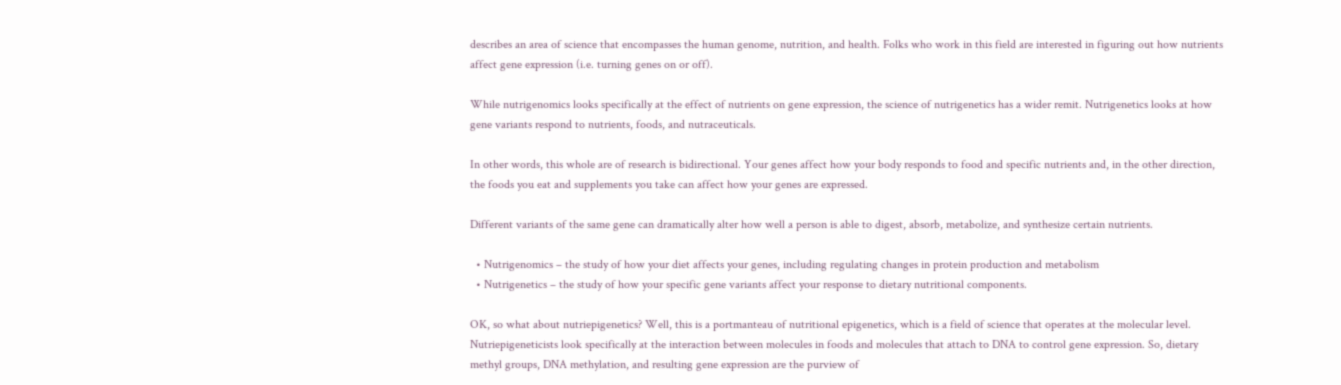describes an area of science that encompasses the human genome, nutrition, and health. Folks who work in this field are interested in figuring out how nutrients affect gene expression (i.e. turning genes on or off).

While nutrigenomics looks specifically at the effect of nutrients on gene expression, the science of nutrigenetics has a wider remit. Nutrigenetics looks at how gene variants respond to nutrients, foods, and nutraceuticals.

In other words, this whole are of research is bidirectional. Your genes affect how your body responds to food and specific nutrients and, in the other direction, the foods you eat and supplements you take can affect how your genes are expressed.

Different variants of the same gene can dramatically alter how well a person is able to digest, absorb, metabolize, and synthesize certain nutrients.

  • Nutrigenomics – the study of how your diet affects your genes, including regulating changes in protein production and metabolism
  • Nutrigenetics – the study of how your specific gene variants affect your response to dietary nutritional components.

OK, so what about nutriepigenetics? Well, this is a portmanteau of nutritional epigenetics, which is a field of science that operates at the molecular level. Nutriepigeneticists look specifically at the interaction between molecules in foods and molecules that attach to DNA to control gene expression. So, dietary methyl groups, DNA methylation, and resulting gene expression are the purview of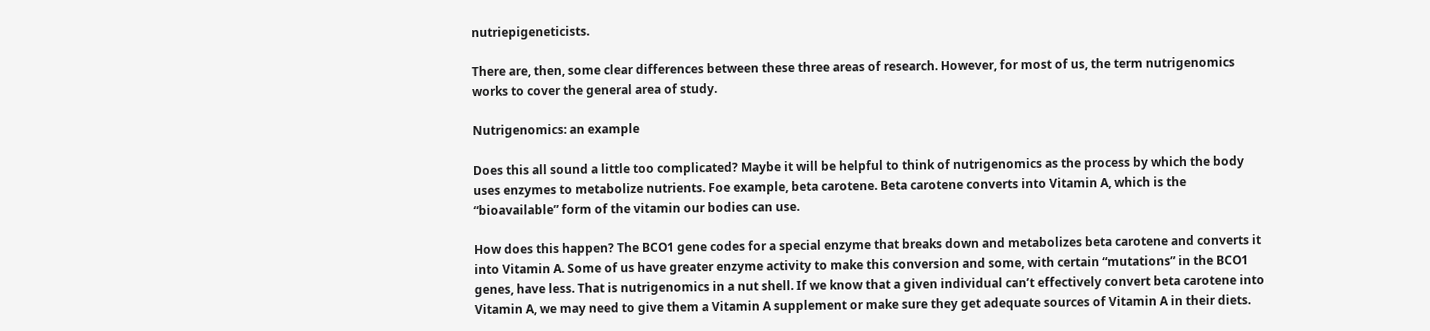nutriepigeneticists.

There are, then, some clear differences between these three areas of research. However, for most of us, the term nutrigenomics works to cover the general area of study.

Nutrigenomics: an example

Does this all sound a little too complicated? Maybe it will be helpful to think of nutrigenomics as the process by which the body uses enzymes to metabolize nutrients. Foe example, beta carotene. Beta carotene converts into Vitamin A, which is the “bioavailable” form of the vitamin our bodies can use.

How does this happen? The BCO1 gene codes for a special enzyme that breaks down and metabolizes beta carotene and converts it into Vitamin A. Some of us have greater enzyme activity to make this conversion and some, with certain “mutations” in the BCO1 genes, have less. That is nutrigenomics in a nut shell. If we know that a given individual can’t effectively convert beta carotene into Vitamin A, we may need to give them a Vitamin A supplement or make sure they get adequate sources of Vitamin A in their diets.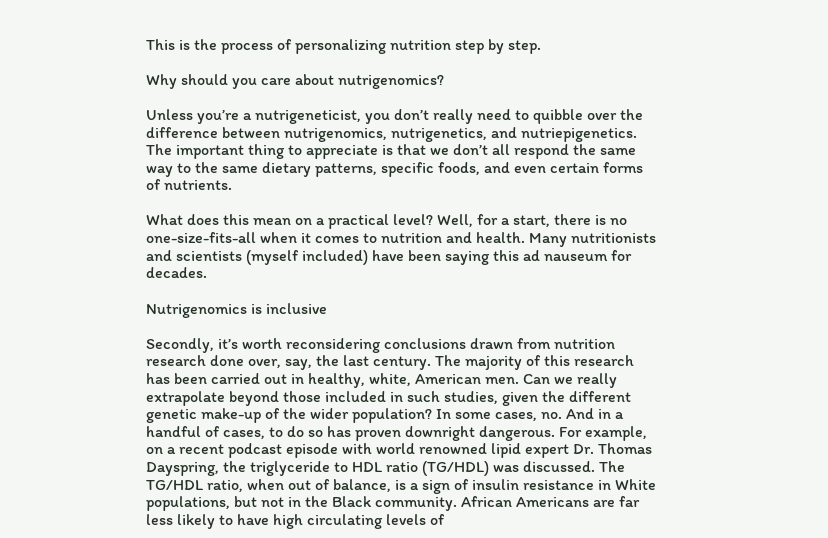This is the process of personalizing nutrition step by step.

Why should you care about nutrigenomics?

Unless you’re a nutrigeneticist, you don’t really need to quibble over the difference between nutrigenomics, nutrigenetics, and nutriepigenetics. The important thing to appreciate is that we don’t all respond the same way to the same dietary patterns, specific foods, and even certain forms of nutrients.

What does this mean on a practical level? Well, for a start, there is no one-size-fits-all when it comes to nutrition and health. Many nutritionists and scientists (myself included) have been saying this ad nauseum for decades.

Nutrigenomics is inclusive

Secondly, it’s worth reconsidering conclusions drawn from nutrition research done over, say, the last century. The majority of this research has been carried out in healthy, white, American men. Can we really extrapolate beyond those included in such studies, given the different genetic make-up of the wider population? In some cases, no. And in a handful of cases, to do so has proven downright dangerous. For example, on a recent podcast episode with world renowned lipid expert Dr. Thomas Dayspring, the triglyceride to HDL ratio (TG/HDL) was discussed. The TG/HDL ratio, when out of balance, is a sign of insulin resistance in White populations, but not in the Black community. African Americans are far less likely to have high circulating levels of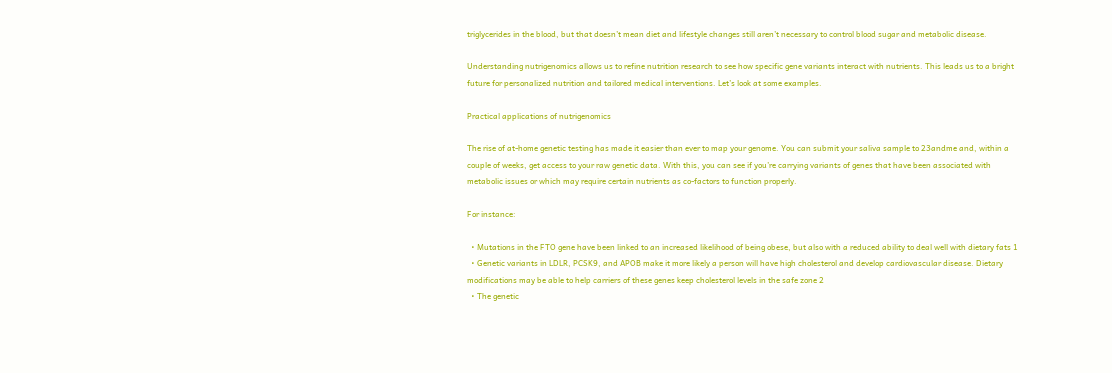triglycerides in the blood, but that doesn’t mean diet and lifestyle changes still aren’t necessary to control blood sugar and metabolic disease.

Understanding nutrigenomics allows us to refine nutrition research to see how specific gene variants interact with nutrients. This leads us to a bright future for personalized nutrition and tailored medical interventions. Let’s look at some examples.

Practical applications of nutrigenomics

The rise of at-home genetic testing has made it easier than ever to map your genome. You can submit your saliva sample to 23andme and, within a couple of weeks, get access to your raw genetic data. With this, you can see if you’re carrying variants of genes that have been associated with metabolic issues or which may require certain nutrients as co-factors to function properly.

For instance:

  • Mutations in the FTO gene have been linked to an increased likelihood of being obese, but also with a reduced ability to deal well with dietary fats 1
  • Genetic variants in LDLR, PCSK9, and APOB make it more likely a person will have high cholesterol and develop cardiovascular disease. Dietary modifications may be able to help carriers of these genes keep cholesterol levels in the safe zone 2
  • The genetic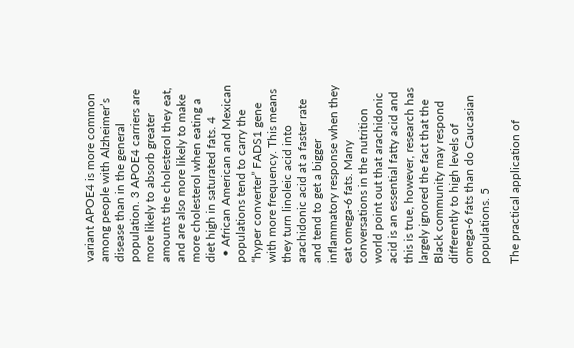variant APOE4 is more common among people with Alzheimer’s disease than in the general population. 3 APOE4 carriers are more likely to absorb greater amounts the cholesterol they eat, and are also more likely to make more cholesterol when eating a diet high in saturated fats. 4
  • African American and Mexican populations tend to carry the “hyper converter” FADS1 gene with more frequency. This means they turn linoleic acid into arachidonic acid at a faster rate and tend to get a bigger inflammatory response when they eat omega-6 fats. Many conversations in the nutrition world point out that arachidonic acid is an essential fatty acid and this is true, however, research has largely ignored the fact that the Black community may respond differently to high levels of omega-6 fats than do Caucasian populations. 5

The practical application of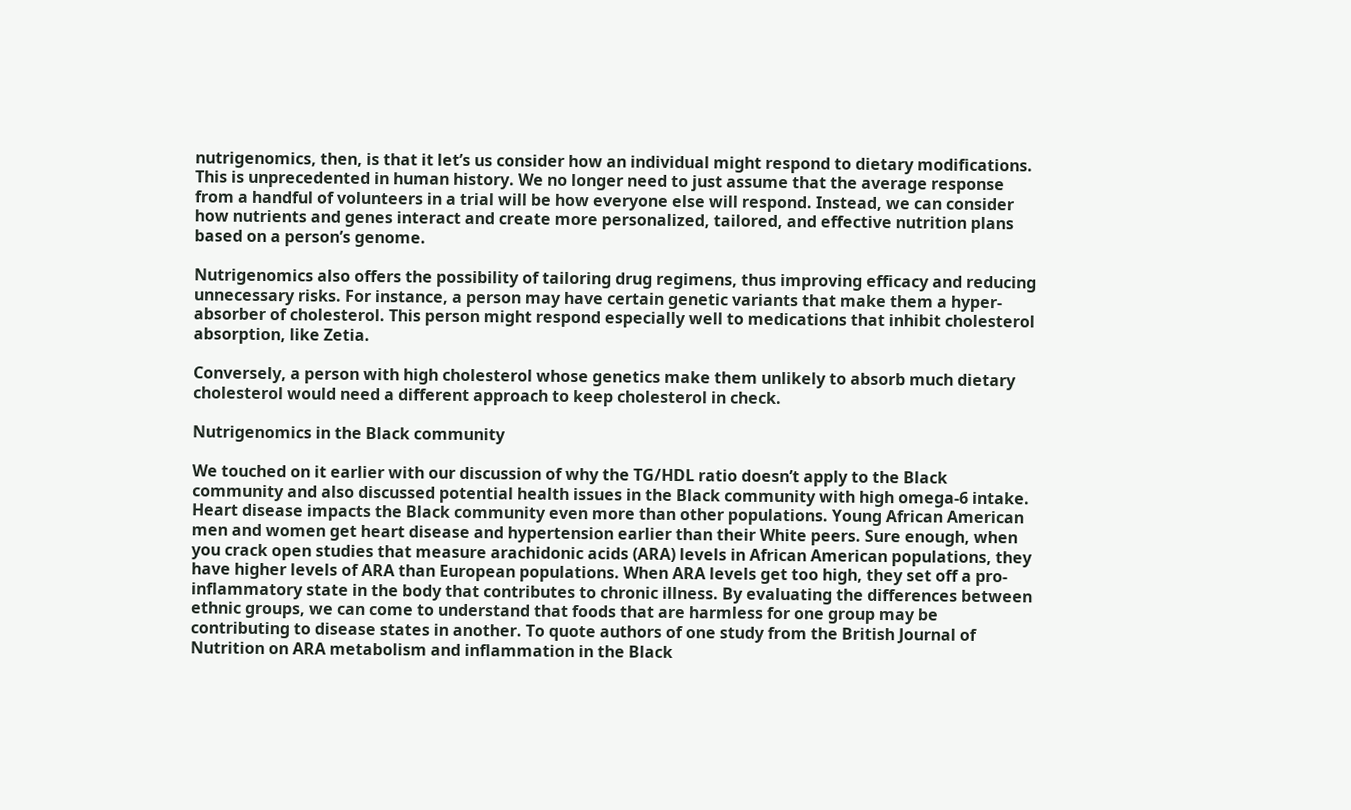nutrigenomics, then, is that it let’s us consider how an individual might respond to dietary modifications. This is unprecedented in human history. We no longer need to just assume that the average response from a handful of volunteers in a trial will be how everyone else will respond. Instead, we can consider how nutrients and genes interact and create more personalized, tailored, and effective nutrition plans based on a person’s genome.

Nutrigenomics also offers the possibility of tailoring drug regimens, thus improving efficacy and reducing unnecessary risks. For instance, a person may have certain genetic variants that make them a hyper-absorber of cholesterol. This person might respond especially well to medications that inhibit cholesterol absorption, like Zetia.

Conversely, a person with high cholesterol whose genetics make them unlikely to absorb much dietary cholesterol would need a different approach to keep cholesterol in check.

Nutrigenomics in the Black community

We touched on it earlier with our discussion of why the TG/HDL ratio doesn’t apply to the Black community and also discussed potential health issues in the Black community with high omega-6 intake. Heart disease impacts the Black community even more than other populations. Young African American men and women get heart disease and hypertension earlier than their White peers. Sure enough, when you crack open studies that measure arachidonic acids (ARA) levels in African American populations, they have higher levels of ARA than European populations. When ARA levels get too high, they set off a pro-inflammatory state in the body that contributes to chronic illness. By evaluating the differences between ethnic groups, we can come to understand that foods that are harmless for one group may be contributing to disease states in another. To quote authors of one study from the British Journal of Nutrition on ARA metabolism and inflammation in the Black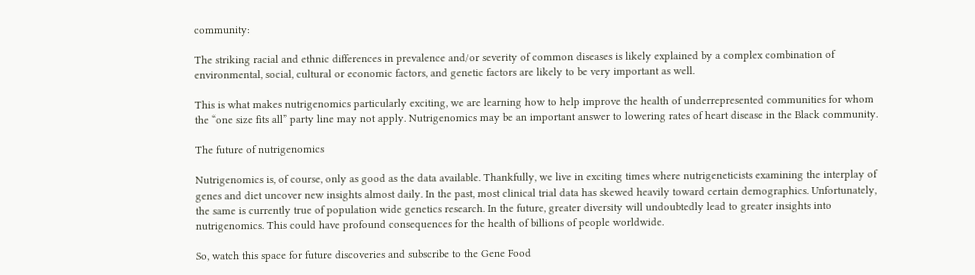community:

The striking racial and ethnic differences in prevalence and/or severity of common diseases is likely explained by a complex combination of environmental, social, cultural or economic factors, and genetic factors are likely to be very important as well.

This is what makes nutrigenomics particularly exciting, we are learning how to help improve the health of underrepresented communities for whom the “one size fits all” party line may not apply. Nutrigenomics may be an important answer to lowering rates of heart disease in the Black community.

The future of nutrigenomics

Nutrigenomics is, of course, only as good as the data available. Thankfully, we live in exciting times where nutrigeneticists examining the interplay of genes and diet uncover new insights almost daily. In the past, most clinical trial data has skewed heavily toward certain demographics. Unfortunately, the same is currently true of population wide genetics research. In the future, greater diversity will undoubtedly lead to greater insights into nutrigenomics. This could have profound consequences for the health of billions of people worldwide.

So, watch this space for future discoveries and subscribe to the Gene Food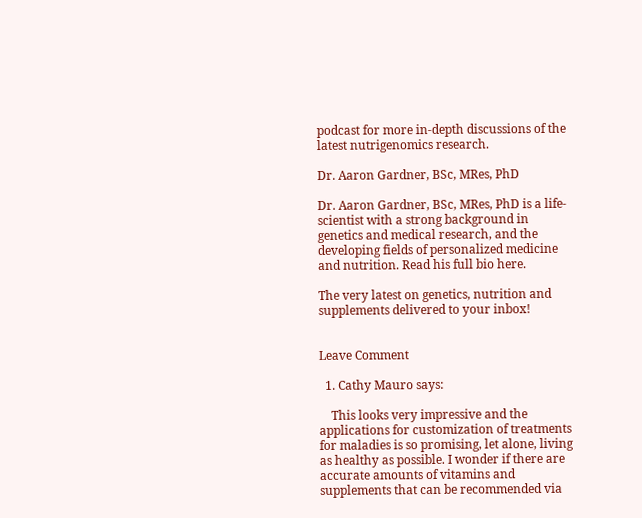podcast for more in-depth discussions of the latest nutrigenomics research.

Dr. Aaron Gardner, BSc, MRes, PhD

Dr. Aaron Gardner, BSc, MRes, PhD is a life-scientist with a strong background in genetics and medical research, and the developing fields of personalized medicine and nutrition. Read his full bio here.

The very latest on genetics, nutrition and supplements delivered to your inbox!


Leave Comment

  1. Cathy Mauro says:

    This looks very impressive and the applications for customization of treatments for maladies is so promising, let alone, living as healthy as possible. I wonder if there are accurate amounts of vitamins and supplements that can be recommended via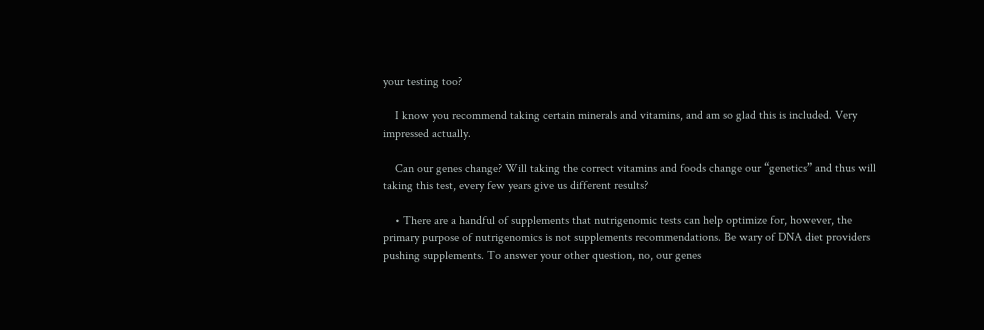your testing too?

    I know you recommend taking certain minerals and vitamins, and am so glad this is included. Very impressed actually.

    Can our genes change? Will taking the correct vitamins and foods change our “genetics” and thus will taking this test, every few years give us different results?

    • There are a handful of supplements that nutrigenomic tests can help optimize for, however, the primary purpose of nutrigenomics is not supplements recommendations. Be wary of DNA diet providers pushing supplements. To answer your other question, no, our genes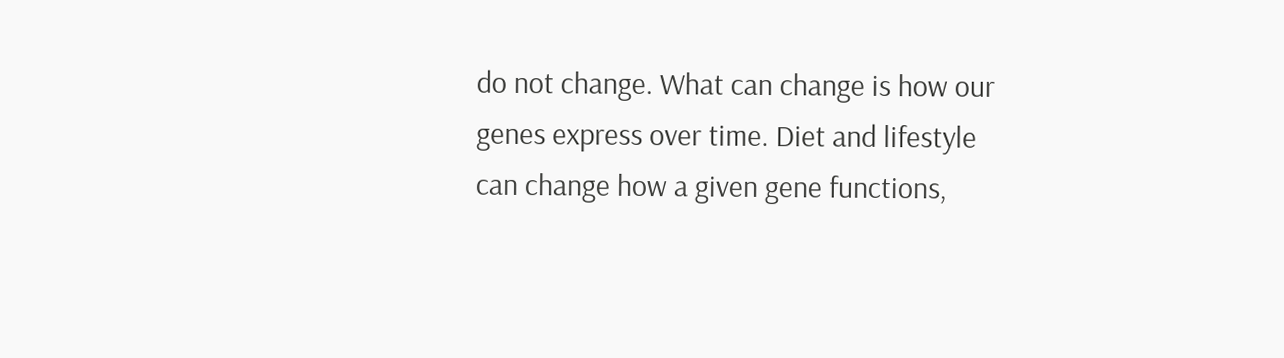do not change. What can change is how our genes express over time. Diet and lifestyle can change how a given gene functions,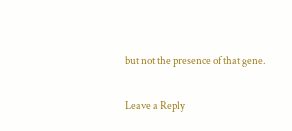but not the presence of that gene.

Leave a Reply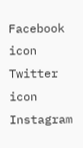Facebook icon Twitter icon Instagram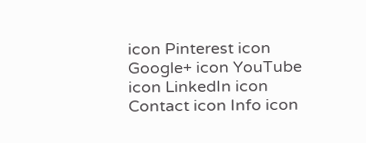icon Pinterest icon Google+ icon YouTube icon LinkedIn icon Contact icon Info icon